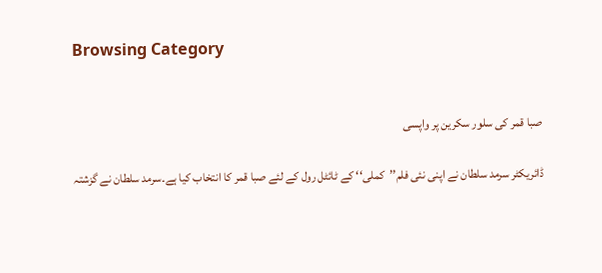Browsing Category


صبا قمر کی سلور سکرین پر واپسی

ڈائریکٹر سرمد سلطان نے اپنی نئی فلم’’کملی‘‘ کے ٹائٹل رول کے لئے صبا قمر کا انتخاب کیا ہے۔سرمد سلطان نے گزشتہ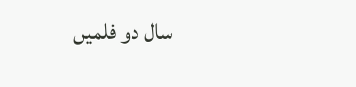سال دو فلمیں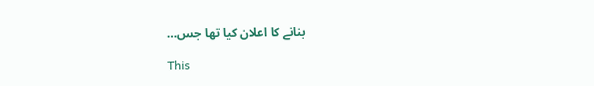بنانے کا اعلان کیا تھا جس…

This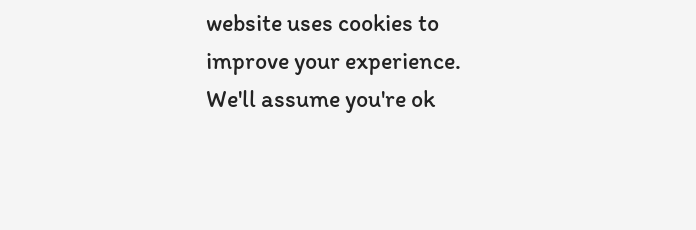website uses cookies to improve your experience. We'll assume you're ok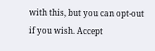with this, but you can opt-out if you wish. Accept